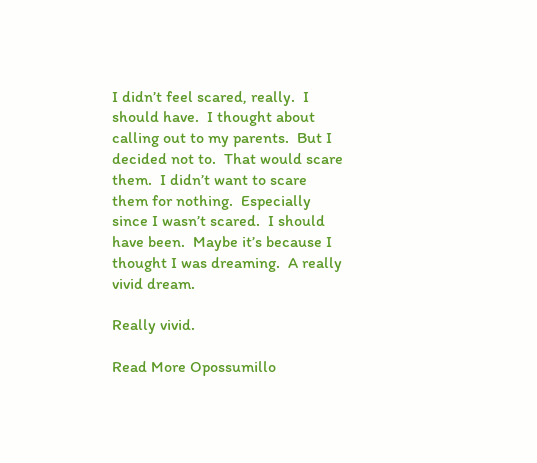I didn’t feel scared, really.  I should have.  I thought about calling out to my parents.  But I decided not to.  That would scare them.  I didn’t want to scare them for nothing.  Especially since I wasn’t scared.  I should have been.  Maybe it’s because I thought I was dreaming.  A really vivid dream.

Really vivid.

Read More Opossumillo